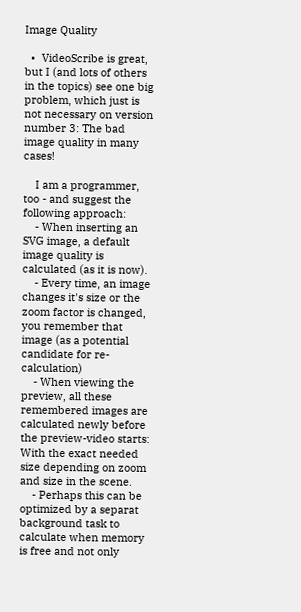Image Quality

  •  VideoScribe is great, but I (and lots of others in the topics) see one big problem, which just is not necessary on version number 3: The bad image quality in many cases!

    I am a programmer, too - and suggest the following approach:
    - When inserting an SVG image, a default image quality is calculated (as it is now).
    - Every time, an image changes it's size or the zoom factor is changed, you remember that image (as a potential candidate for re-calculation)
    - When viewing the preview, all these remembered images are calculated newly before the preview-video starts: With the exact needed size depending on zoom and size in the scene.
    - Perhaps this can be optimized by a separat background task to calculate when memory is free and not only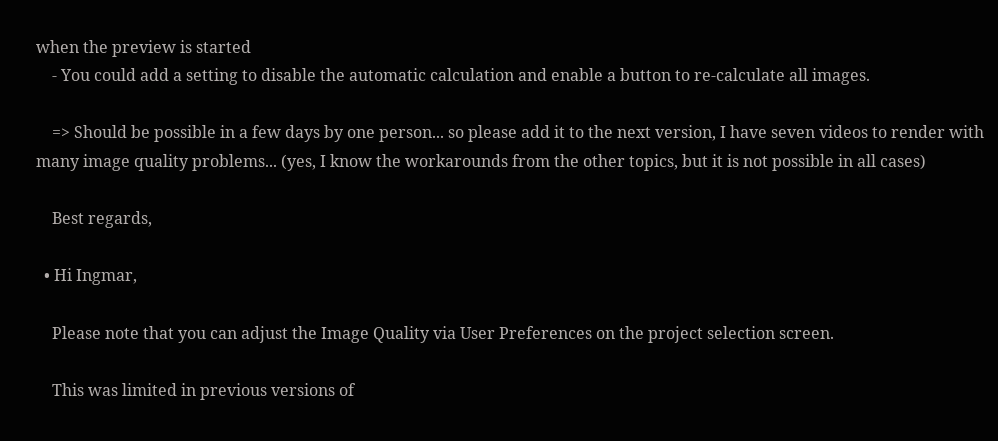when the preview is started
    - You could add a setting to disable the automatic calculation and enable a button to re-calculate all images.

    => Should be possible in a few days by one person... so please add it to the next version, I have seven videos to render with many image quality problems... (yes, I know the workarounds from the other topics, but it is not possible in all cases)

    Best regards,

  • Hi Ingmar,

    Please note that you can adjust the Image Quality via User Preferences on the project selection screen.

    This was limited in previous versions of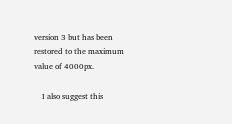version 3 but has been restored to the maximum value of 4000px.

    I also suggest this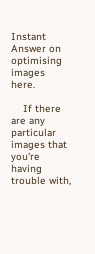Instant Answer on optimising images here.

    If there are any particular images that you're having trouble with,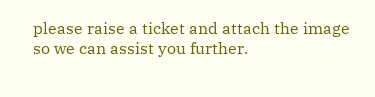please raise a ticket and attach the image so we can assist you further.